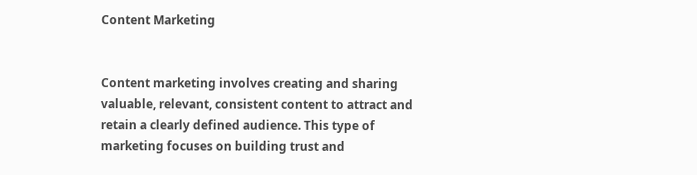Content Marketing


Content marketing involves creating and sharing valuable, relevant, consistent content to attract and retain a clearly defined audience. This type of marketing focuses on building trust and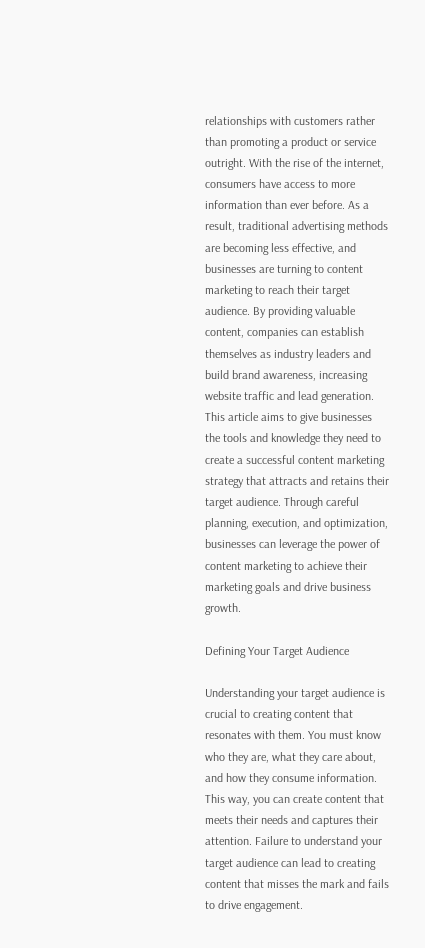relationships with customers rather than promoting a product or service outright. With the rise of the internet, consumers have access to more information than ever before. As a result, traditional advertising methods are becoming less effective, and businesses are turning to content marketing to reach their target audience. By providing valuable content, companies can establish themselves as industry leaders and build brand awareness, increasing website traffic and lead generation. This article aims to give businesses the tools and knowledge they need to create a successful content marketing strategy that attracts and retains their target audience. Through careful planning, execution, and optimization, businesses can leverage the power of content marketing to achieve their marketing goals and drive business growth.

Defining Your Target Audience

Understanding your target audience is crucial to creating content that resonates with them. You must know who they are, what they care about, and how they consume information. This way, you can create content that meets their needs and captures their attention. Failure to understand your target audience can lead to creating content that misses the mark and fails to drive engagement.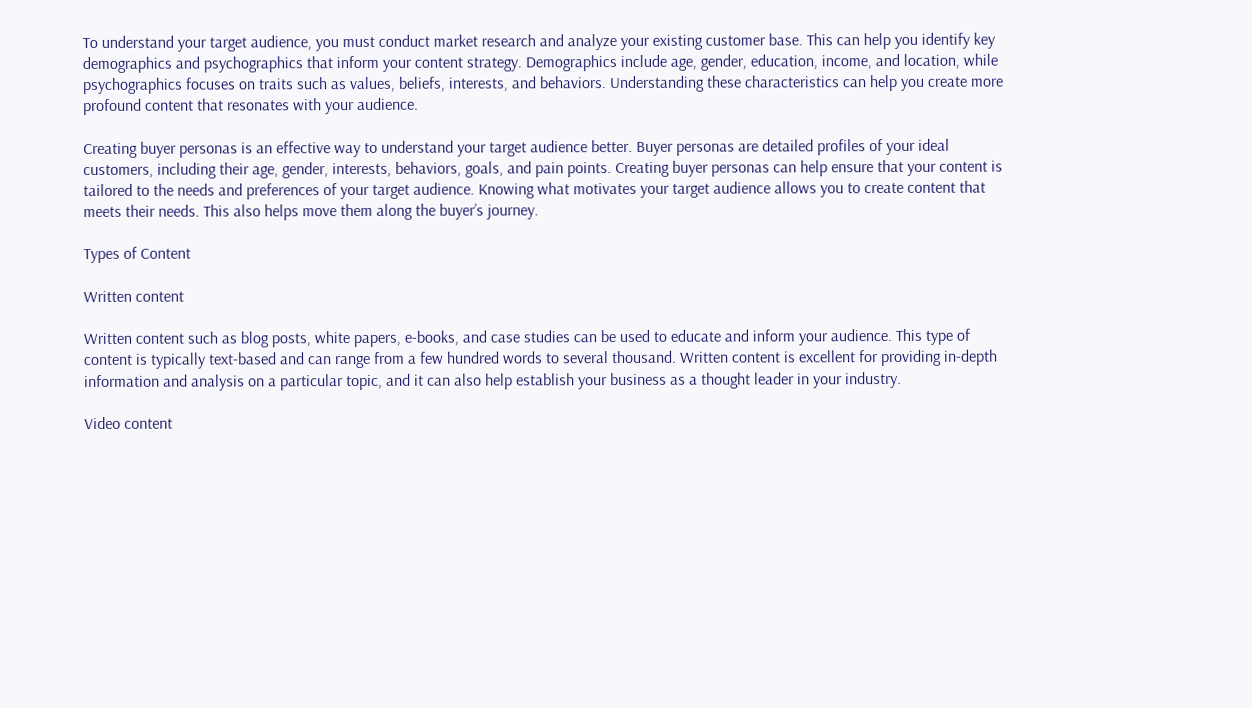To understand your target audience, you must conduct market research and analyze your existing customer base. This can help you identify key demographics and psychographics that inform your content strategy. Demographics include age, gender, education, income, and location, while psychographics focuses on traits such as values, beliefs, interests, and behaviors. Understanding these characteristics can help you create more profound content that resonates with your audience.

Creating buyer personas is an effective way to understand your target audience better. Buyer personas are detailed profiles of your ideal customers, including their age, gender, interests, behaviors, goals, and pain points. Creating buyer personas can help ensure that your content is tailored to the needs and preferences of your target audience. Knowing what motivates your target audience allows you to create content that meets their needs. This also helps move them along the buyer’s journey.

Types of Content

Written content

Written content such as blog posts, white papers, e-books, and case studies can be used to educate and inform your audience. This type of content is typically text-based and can range from a few hundred words to several thousand. Written content is excellent for providing in-depth information and analysis on a particular topic, and it can also help establish your business as a thought leader in your industry.

Video content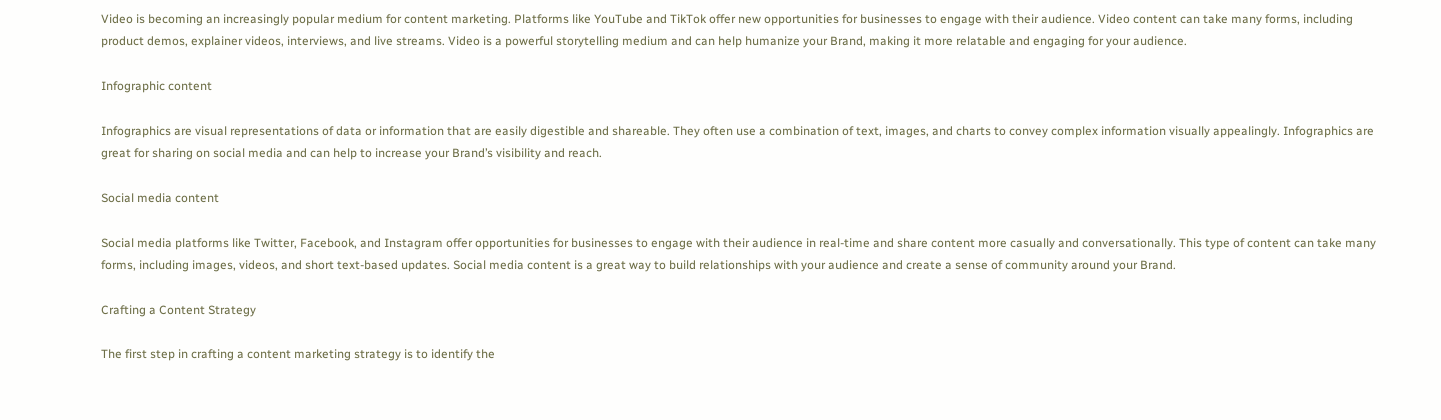Video is becoming an increasingly popular medium for content marketing. Platforms like YouTube and TikTok offer new opportunities for businesses to engage with their audience. Video content can take many forms, including product demos, explainer videos, interviews, and live streams. Video is a powerful storytelling medium and can help humanize your Brand, making it more relatable and engaging for your audience.

Infographic content

Infographics are visual representations of data or information that are easily digestible and shareable. They often use a combination of text, images, and charts to convey complex information visually appealingly. Infographics are great for sharing on social media and can help to increase your Brand’s visibility and reach.

Social media content

Social media platforms like Twitter, Facebook, and Instagram offer opportunities for businesses to engage with their audience in real-time and share content more casually and conversationally. This type of content can take many forms, including images, videos, and short text-based updates. Social media content is a great way to build relationships with your audience and create a sense of community around your Brand.

Crafting a Content Strategy

The first step in crafting a content marketing strategy is to identify the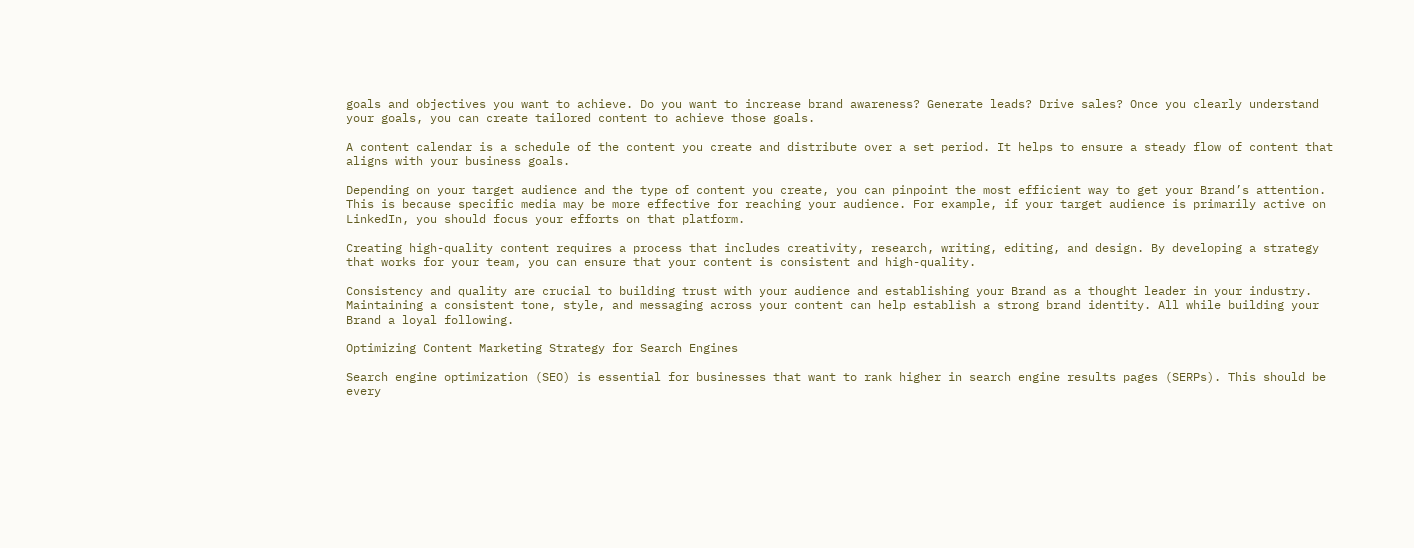goals and objectives you want to achieve. Do you want to increase brand awareness? Generate leads? Drive sales? Once you clearly understand your goals, you can create tailored content to achieve those goals.

A content calendar is a schedule of the content you create and distribute over a set period. It helps to ensure a steady flow of content that aligns with your business goals.

Depending on your target audience and the type of content you create, you can pinpoint the most efficient way to get your Brand’s attention. This is because specific media may be more effective for reaching your audience. For example, if your target audience is primarily active on LinkedIn, you should focus your efforts on that platform.

Creating high-quality content requires a process that includes creativity, research, writing, editing, and design. By developing a strategy that works for your team, you can ensure that your content is consistent and high-quality.

Consistency and quality are crucial to building trust with your audience and establishing your Brand as a thought leader in your industry. Maintaining a consistent tone, style, and messaging across your content can help establish a strong brand identity. All while building your Brand a loyal following.

Optimizing Content Marketing Strategy for Search Engines

Search engine optimization (SEO) is essential for businesses that want to rank higher in search engine results pages (SERPs). This should be every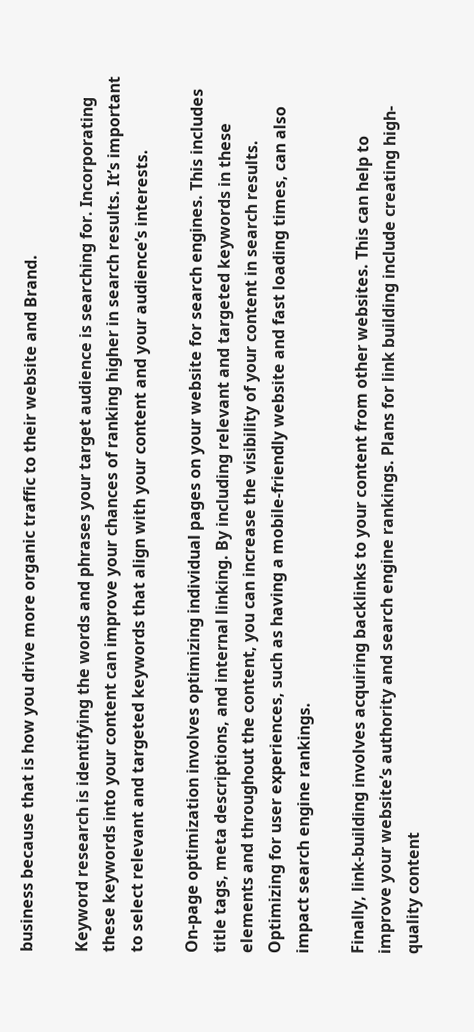business because that is how you drive more organic traffic to their website and Brand.

Keyword research is identifying the words and phrases your target audience is searching for. Incorporating these keywords into your content can improve your chances of ranking higher in search results. It’s important to select relevant and targeted keywords that align with your content and your audience’s interests.

On-page optimization involves optimizing individual pages on your website for search engines. This includes title tags, meta descriptions, and internal linking. By including relevant and targeted keywords in these elements and throughout the content, you can increase the visibility of your content in search results. Optimizing for user experiences, such as having a mobile-friendly website and fast loading times, can also impact search engine rankings.

Finally, link-building involves acquiring backlinks to your content from other websites. This can help to improve your website’s authority and search engine rankings. Plans for link building include creating high-quality content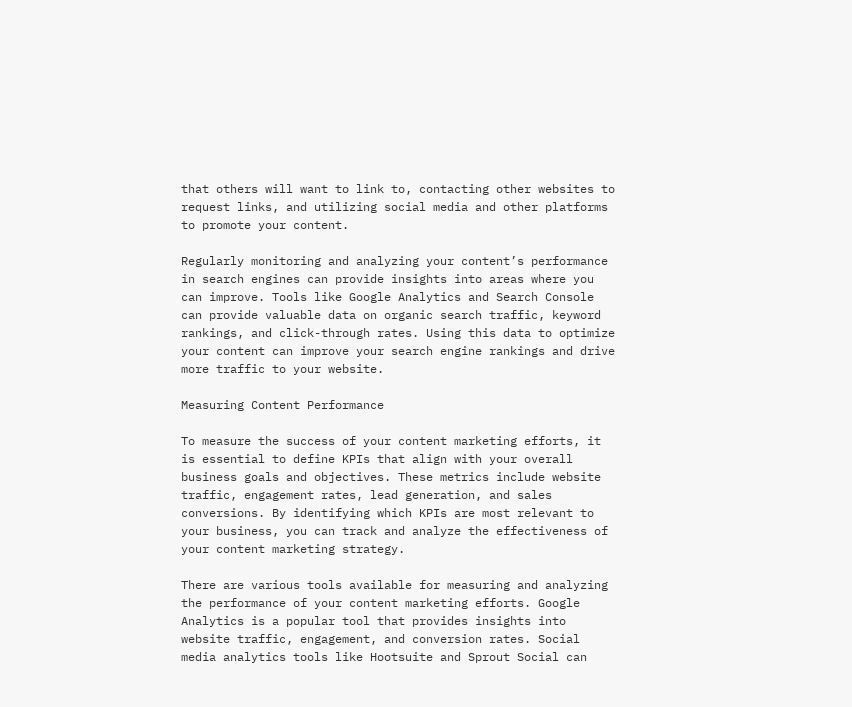that others will want to link to, contacting other websites to request links, and utilizing social media and other platforms to promote your content.

Regularly monitoring and analyzing your content’s performance in search engines can provide insights into areas where you can improve. Tools like Google Analytics and Search Console can provide valuable data on organic search traffic, keyword rankings, and click-through rates. Using this data to optimize your content can improve your search engine rankings and drive more traffic to your website.

Measuring Content Performance

To measure the success of your content marketing efforts, it is essential to define KPIs that align with your overall business goals and objectives. These metrics include website traffic, engagement rates, lead generation, and sales conversions. By identifying which KPIs are most relevant to your business, you can track and analyze the effectiveness of your content marketing strategy.

There are various tools available for measuring and analyzing the performance of your content marketing efforts. Google Analytics is a popular tool that provides insights into website traffic, engagement, and conversion rates. Social media analytics tools like Hootsuite and Sprout Social can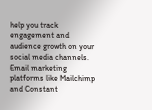help you track engagement and audience growth on your social media channels. Email marketing platforms like Mailchimp and Constant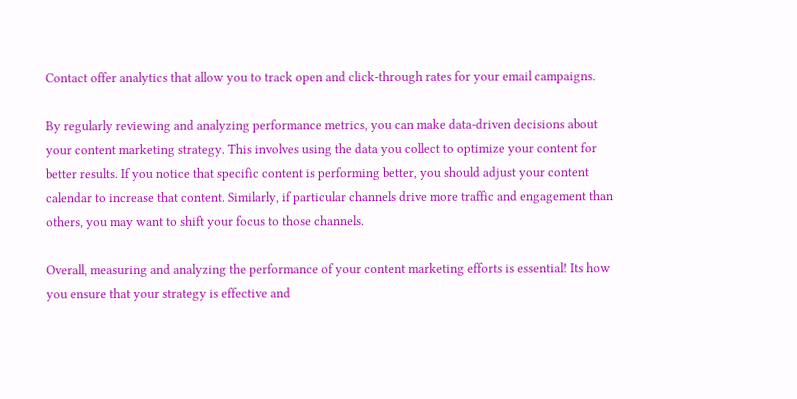Contact offer analytics that allow you to track open and click-through rates for your email campaigns.

By regularly reviewing and analyzing performance metrics, you can make data-driven decisions about your content marketing strategy. This involves using the data you collect to optimize your content for better results. If you notice that specific content is performing better, you should adjust your content calendar to increase that content. Similarly, if particular channels drive more traffic and engagement than others, you may want to shift your focus to those channels.

Overall, measuring and analyzing the performance of your content marketing efforts is essential! Its how you ensure that your strategy is effective and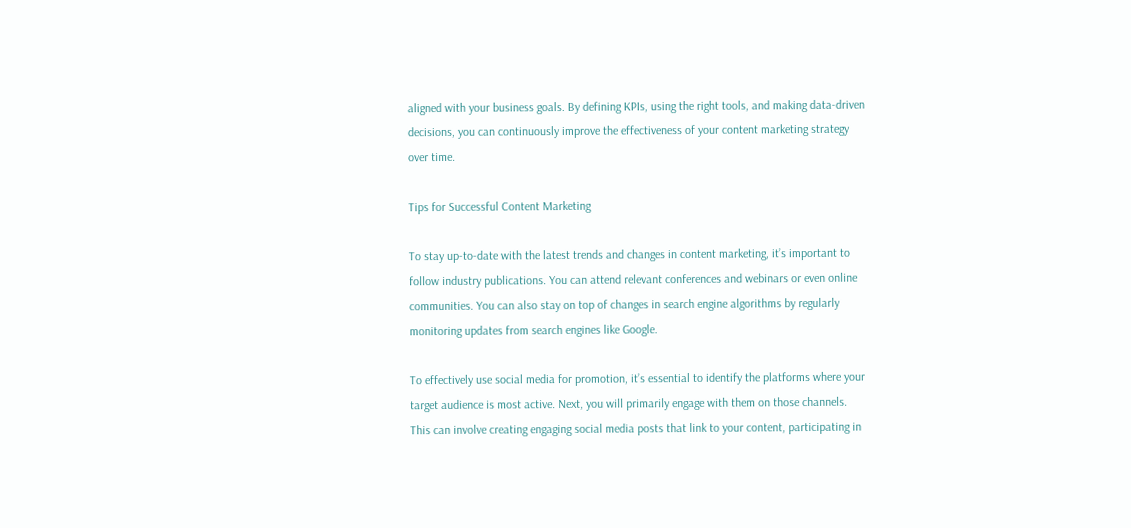aligned with your business goals. By defining KPIs, using the right tools, and making data-driven decisions, you can continuously improve the effectiveness of your content marketing strategy over time.

Tips for Successful Content Marketing

To stay up-to-date with the latest trends and changes in content marketing, it’s important to follow industry publications. You can attend relevant conferences and webinars or even online communities. You can also stay on top of changes in search engine algorithms by regularly monitoring updates from search engines like Google.

To effectively use social media for promotion, it’s essential to identify the platforms where your target audience is most active. Next, you will primarily engage with them on those channels. This can involve creating engaging social media posts that link to your content, participating in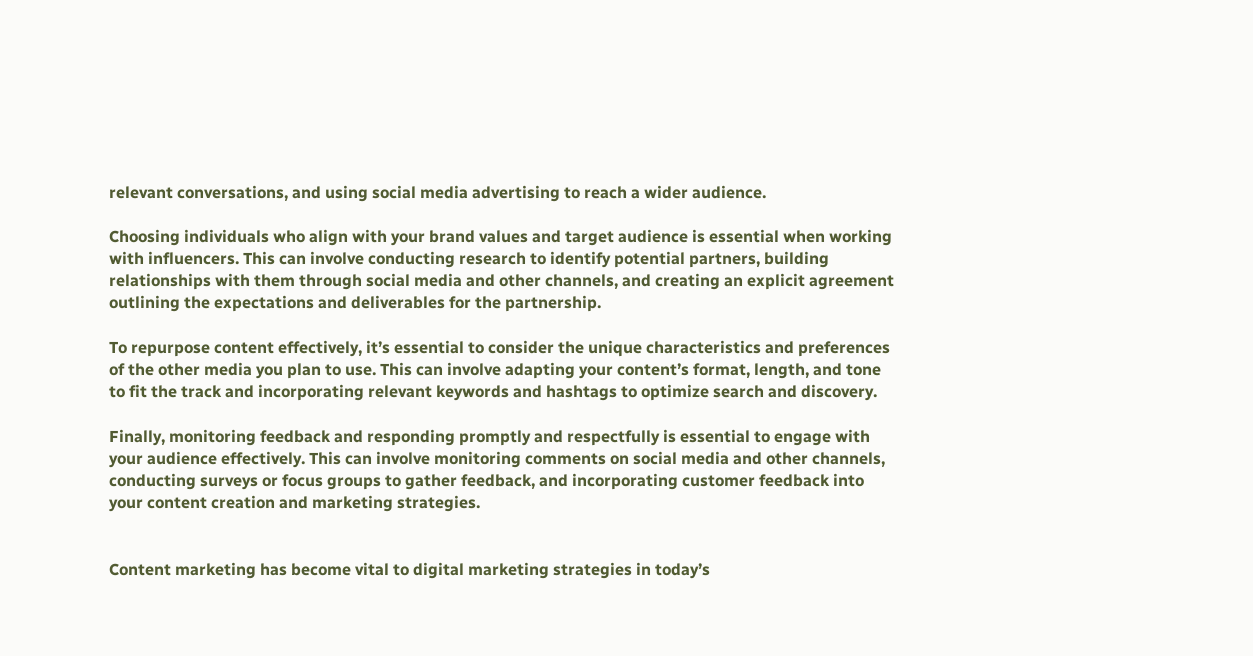relevant conversations, and using social media advertising to reach a wider audience.

Choosing individuals who align with your brand values and target audience is essential when working with influencers. This can involve conducting research to identify potential partners, building relationships with them through social media and other channels, and creating an explicit agreement outlining the expectations and deliverables for the partnership.

To repurpose content effectively, it’s essential to consider the unique characteristics and preferences of the other media you plan to use. This can involve adapting your content’s format, length, and tone to fit the track and incorporating relevant keywords and hashtags to optimize search and discovery.

Finally, monitoring feedback and responding promptly and respectfully is essential to engage with your audience effectively. This can involve monitoring comments on social media and other channels, conducting surveys or focus groups to gather feedback, and incorporating customer feedback into your content creation and marketing strategies.


Content marketing has become vital to digital marketing strategies in today’s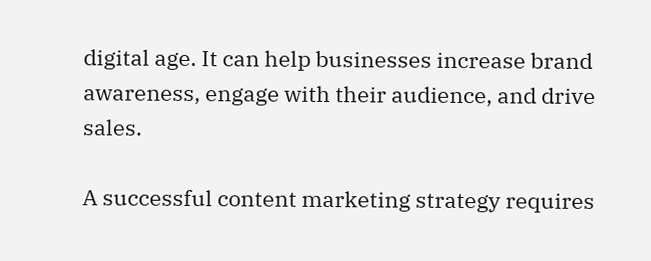digital age. It can help businesses increase brand awareness, engage with their audience, and drive sales.

A successful content marketing strategy requires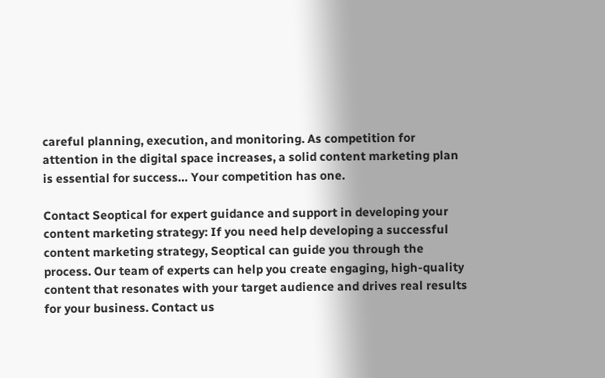careful planning, execution, and monitoring. As competition for attention in the digital space increases, a solid content marketing plan is essential for success… Your competition has one.

Contact Seoptical for expert guidance and support in developing your content marketing strategy: If you need help developing a successful content marketing strategy, Seoptical can guide you through the process. Our team of experts can help you create engaging, high-quality content that resonates with your target audience and drives real results for your business. Contact us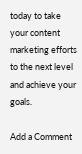today to take your content marketing efforts to the next level and achieve your goals.

Add a Comment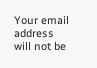Your email address will not be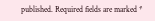published. Required fields are marked *